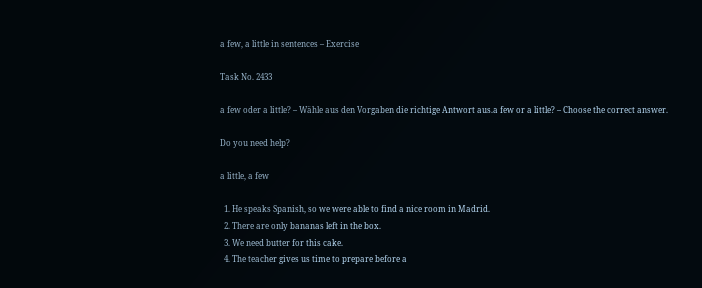a few, a little in sentences – Exercise

Task No. 2433

a few oder a little? – Wähle aus den Vorgaben die richtige Antwort aus.a few or a little? – Choose the correct answer.

Do you need help?

a little, a few

  1. He speaks Spanish, so we were able to find a nice room in Madrid.
  2. There are only bananas left in the box.
  3. We need butter for this cake.
  4. The teacher gives us time to prepare before a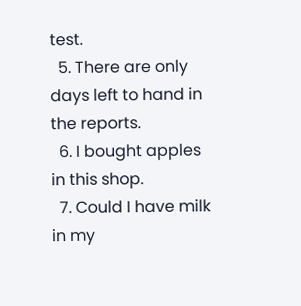test.
  5. There are only days left to hand in the reports.
  6. I bought apples in this shop.
  7. Could I have milk in my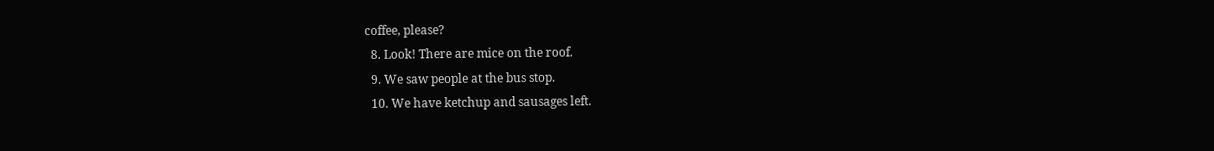coffee, please?
  8. Look! There are mice on the roof.
  9. We saw people at the bus stop.
  10. We have ketchup and sausages left.